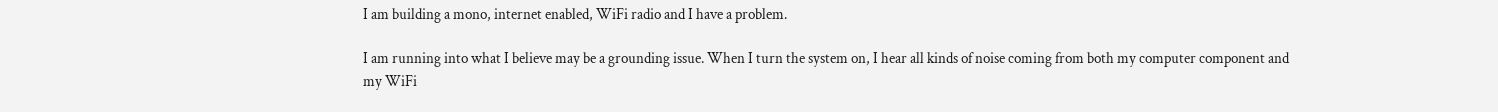I am building a mono, internet enabled, WiFi radio and I have a problem.

I am running into what I believe may be a grounding issue. When I turn the system on, I hear all kinds of noise coming from both my computer component and my WiFi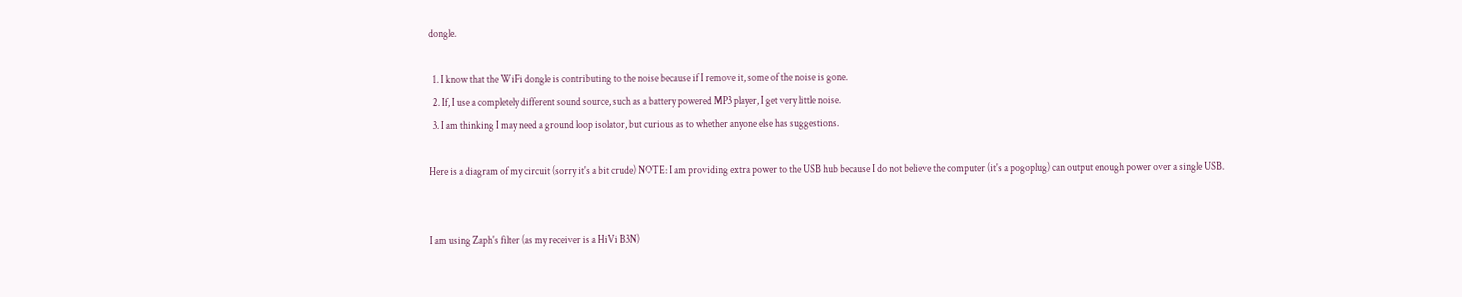dongle.

  1. I know that the WiFi dongle is contributing to the noise because if I remove it, some of the noise is gone.
  2. If, I use a completely different sound source, such as a battery powered MP3 player, I get very little noise.
  3. I am thinking I may need a ground loop isolator, but curious as to whether anyone else has suggestions.

Here is a diagram of my circuit (sorry it's a bit crude) NOTE: I am providing extra power to the USB hub because I do not believe the computer (it's a pogoplug) can output enough power over a single USB.


I am using Zaph's filter (as my receiver is a HiVi B3N)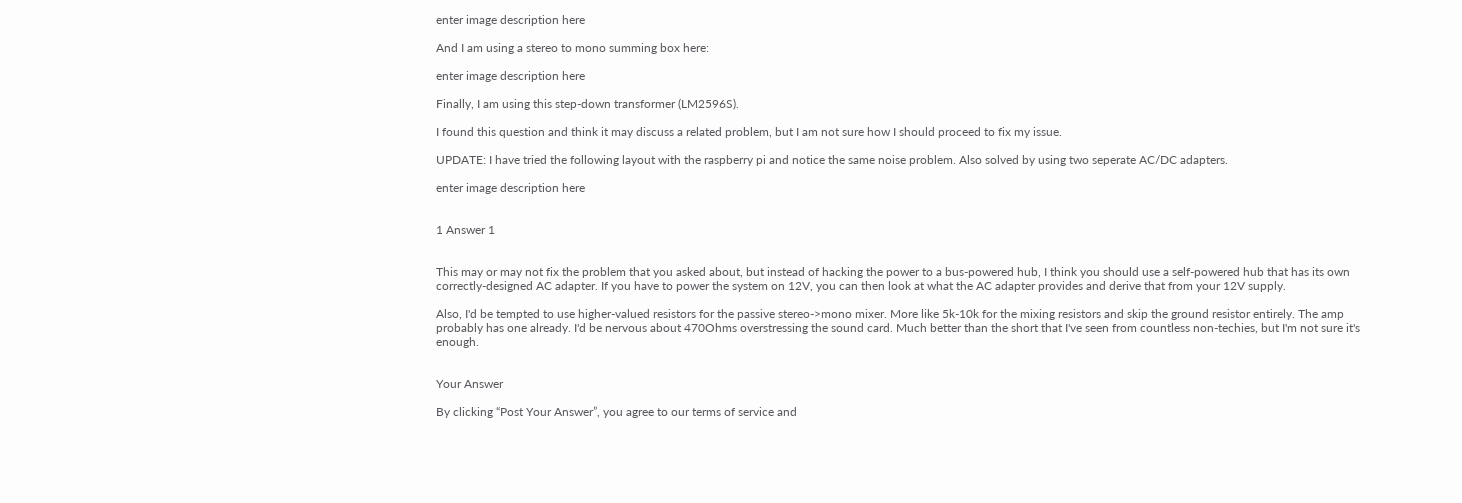enter image description here

And I am using a stereo to mono summing box here:

enter image description here

Finally, I am using this step-down transformer (LM2596S).

I found this question and think it may discuss a related problem, but I am not sure how I should proceed to fix my issue.

UPDATE: I have tried the following layout with the raspberry pi and notice the same noise problem. Also solved by using two seperate AC/DC adapters.

enter image description here


1 Answer 1


This may or may not fix the problem that you asked about, but instead of hacking the power to a bus-powered hub, I think you should use a self-powered hub that has its own correctly-designed AC adapter. If you have to power the system on 12V, you can then look at what the AC adapter provides and derive that from your 12V supply.

Also, I'd be tempted to use higher-valued resistors for the passive stereo->mono mixer. More like 5k-10k for the mixing resistors and skip the ground resistor entirely. The amp probably has one already. I'd be nervous about 470Ohms overstressing the sound card. Much better than the short that I've seen from countless non-techies, but I'm not sure it's enough.


Your Answer

By clicking “Post Your Answer”, you agree to our terms of service and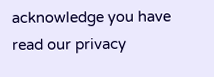acknowledge you have read our privacy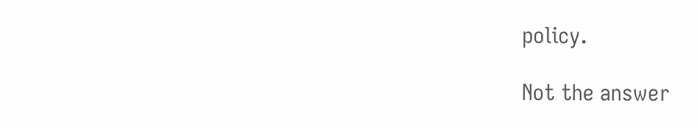policy.

Not the answer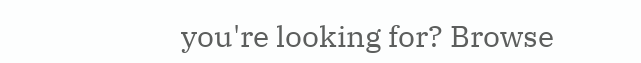you're looking for? Browse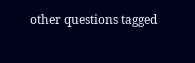other questions tagged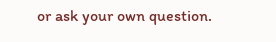or ask your own question.